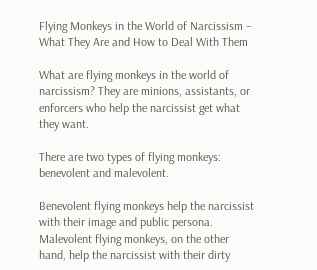Flying Monkeys in the World of Narcissism – What They Are and How to Deal With Them

What are flying monkeys in the world of narcissism? They are minions, assistants, or enforcers who help the narcissist get what they want.

There are two types of flying monkeys: benevolent and malevolent.

Benevolent flying monkeys help the narcissist with their image and public persona. Malevolent flying monkeys, on the other hand, help the narcissist with their dirty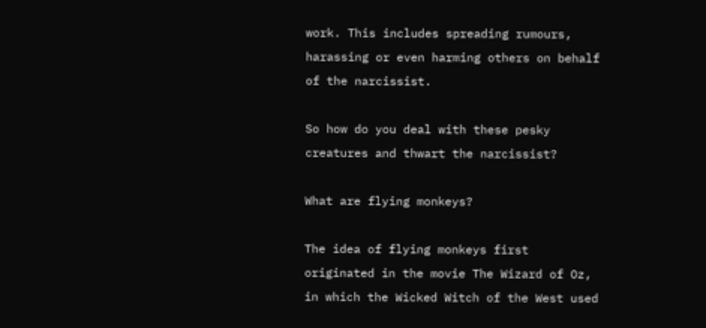work. This includes spreading rumours, harassing or even harming others on behalf of the narcissist.

So how do you deal with these pesky creatures and thwart the narcissist?

What are flying monkeys?

The idea of flying monkeys first originated in the movie The Wizard of Oz, in which the Wicked Witch of the West used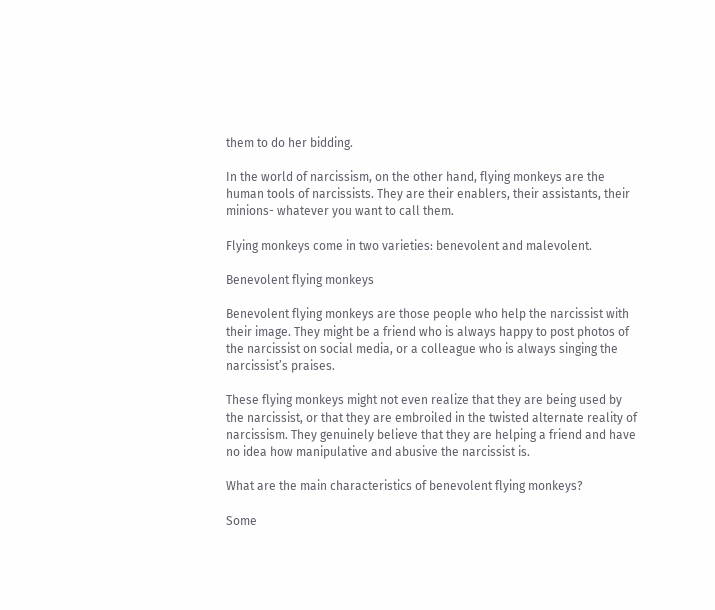them to do her bidding.

In the world of narcissism, on the other hand, flying monkeys are the human tools of narcissists. They are their enablers, their assistants, their minions- whatever you want to call them.

Flying monkeys come in two varieties: benevolent and malevolent.

Benevolent flying monkeys

Benevolent flying monkeys are those people who help the narcissist with their image. They might be a friend who is always happy to post photos of the narcissist on social media, or a colleague who is always singing the narcissist’s praises.

These flying monkeys might not even realize that they are being used by the narcissist, or that they are embroiled in the twisted alternate reality of narcissism. They genuinely believe that they are helping a friend and have no idea how manipulative and abusive the narcissist is.

What are the main characteristics of benevolent flying monkeys?

Some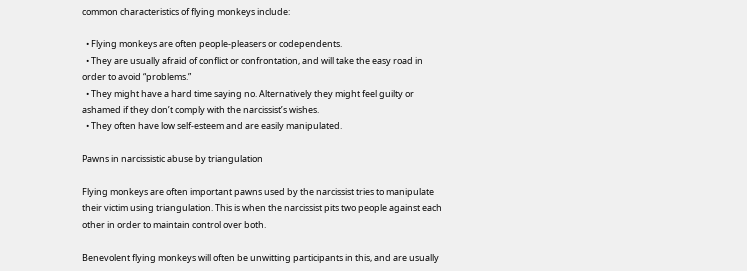common characteristics of flying monkeys include:

  • Flying monkeys are often people-pleasers or codependents.
  • They are usually afraid of conflict or confrontation, and will take the easy road in order to avoid “problems.”
  • They might have a hard time saying no. Alternatively they might feel guilty or ashamed if they don’t comply with the narcissist’s wishes.
  • They often have low self-esteem and are easily manipulated.

Pawns in narcissistic abuse by triangulation

Flying monkeys are often important pawns used by the narcissist tries to manipulate their victim using triangulation. This is when the narcissist pits two people against each other in order to maintain control over both.

Benevolent flying monkeys will often be unwitting participants in this, and are usually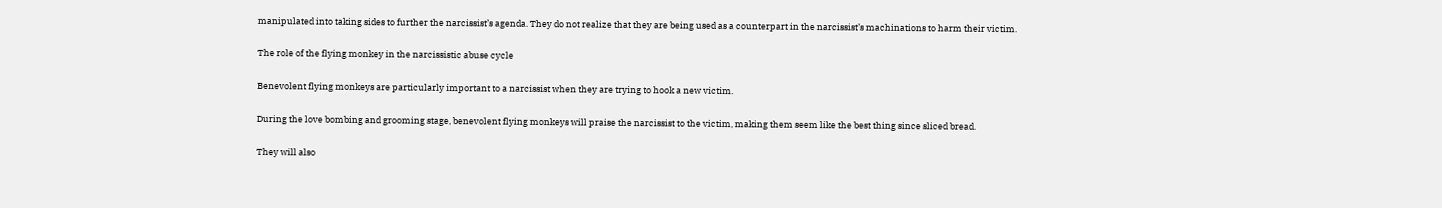manipulated into taking sides to further the narcissist’s agenda. They do not realize that they are being used as a counterpart in the narcissist’s machinations to harm their victim.

The role of the flying monkey in the narcissistic abuse cycle

Benevolent flying monkeys are particularly important to a narcissist when they are trying to hook a new victim.

During the love bombing and grooming stage, benevolent flying monkeys will praise the narcissist to the victim, making them seem like the best thing since sliced bread.

They will also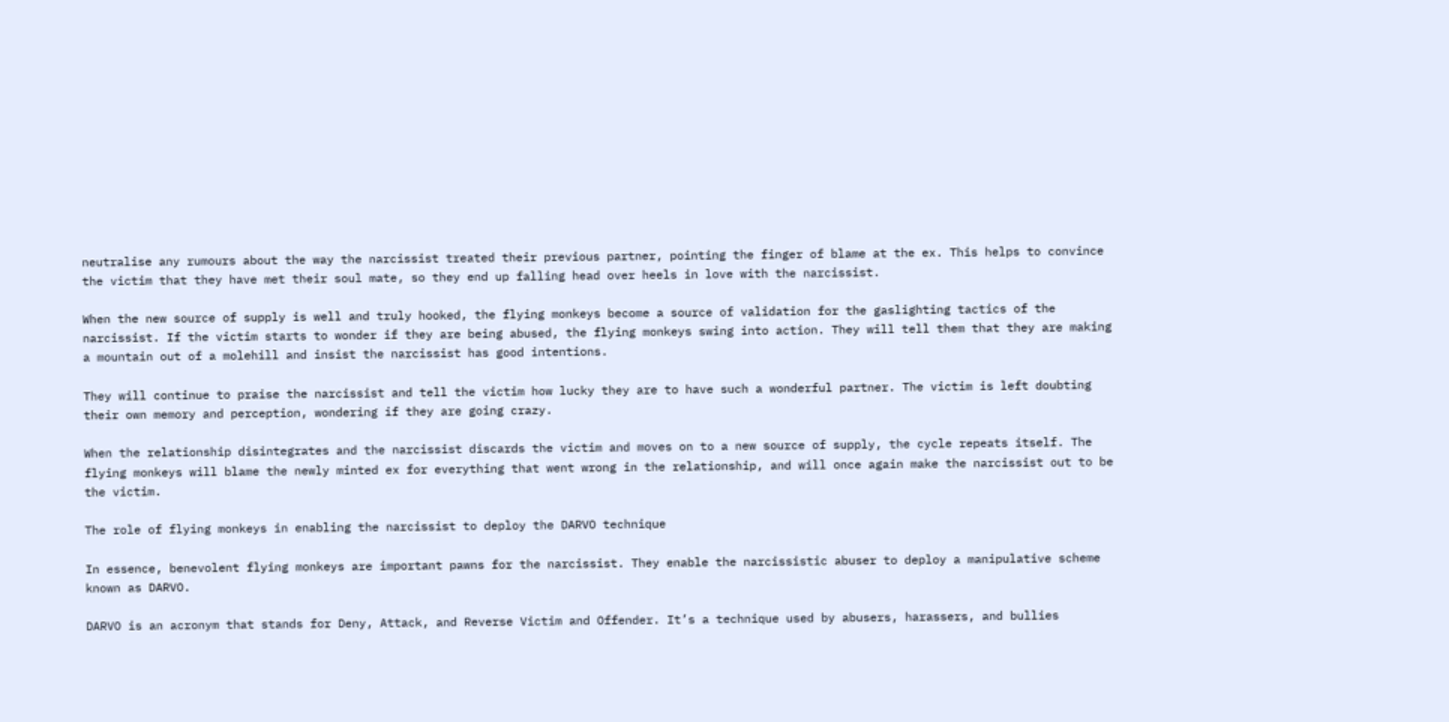neutralise any rumours about the way the narcissist treated their previous partner, pointing the finger of blame at the ex. This helps to convince the victim that they have met their soul mate, so they end up falling head over heels in love with the narcissist.

When the new source of supply is well and truly hooked, the flying monkeys become a source of validation for the gaslighting tactics of the narcissist. If the victim starts to wonder if they are being abused, the flying monkeys swing into action. They will tell them that they are making a mountain out of a molehill and insist the narcissist has good intentions.

They will continue to praise the narcissist and tell the victim how lucky they are to have such a wonderful partner. The victim is left doubting their own memory and perception, wondering if they are going crazy.

When the relationship disintegrates and the narcissist discards the victim and moves on to a new source of supply, the cycle repeats itself. The flying monkeys will blame the newly minted ex for everything that went wrong in the relationship, and will once again make the narcissist out to be the victim.

The role of flying monkeys in enabling the narcissist to deploy the DARVO technique

In essence, benevolent flying monkeys are important pawns for the narcissist. They enable the narcissistic abuser to deploy a manipulative scheme known as DARVO.

DARVO is an acronym that stands for Deny, Attack, and Reverse Victim and Offender. It’s a technique used by abusers, harassers, and bullies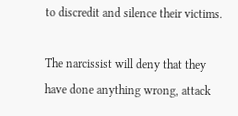to discredit and silence their victims.

The narcissist will deny that they have done anything wrong, attack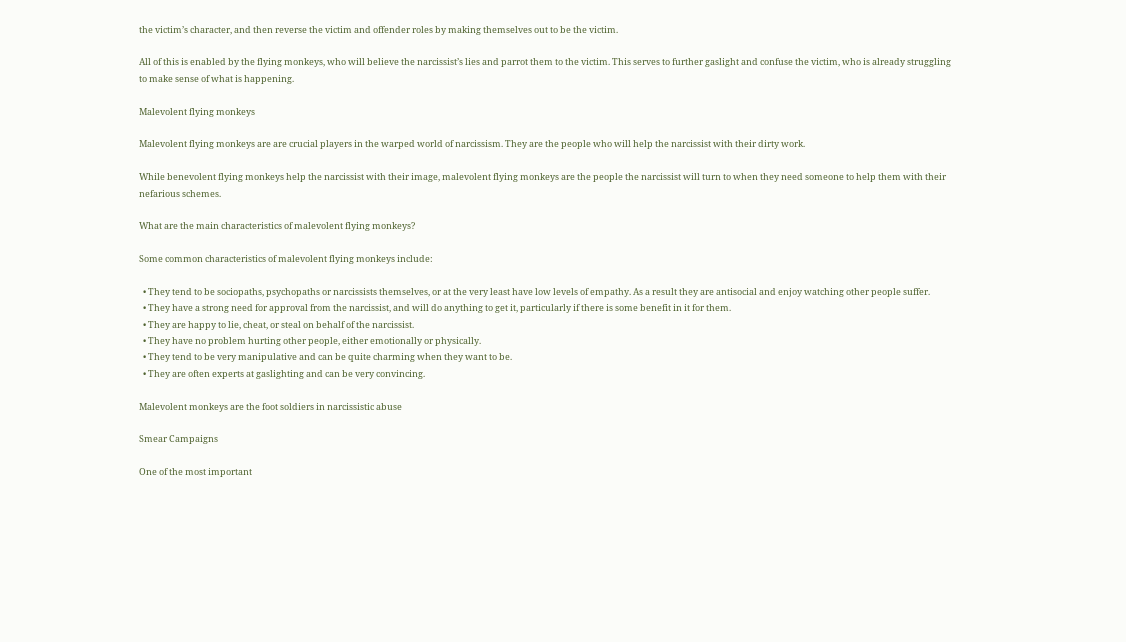the victim’s character, and then reverse the victim and offender roles by making themselves out to be the victim.

All of this is enabled by the flying monkeys, who will believe the narcissist’s lies and parrot them to the victim. This serves to further gaslight and confuse the victim, who is already struggling to make sense of what is happening.

Malevolent flying monkeys

Malevolent flying monkeys are are crucial players in the warped world of narcissism. They are the people who will help the narcissist with their dirty work.

While benevolent flying monkeys help the narcissist with their image, malevolent flying monkeys are the people the narcissist will turn to when they need someone to help them with their nefarious schemes.

What are the main characteristics of malevolent flying monkeys?

Some common characteristics of malevolent flying monkeys include:

  • They tend to be sociopaths, psychopaths or narcissists themselves, or at the very least have low levels of empathy. As a result they are antisocial and enjoy watching other people suffer.
  • They have a strong need for approval from the narcissist, and will do anything to get it, particularly if there is some benefit in it for them.
  • They are happy to lie, cheat, or steal on behalf of the narcissist.
  • They have no problem hurting other people, either emotionally or physically.
  • They tend to be very manipulative and can be quite charming when they want to be.
  • They are often experts at gaslighting and can be very convincing.

Malevolent monkeys are the foot soldiers in narcissistic abuse

Smear Campaigns

One of the most important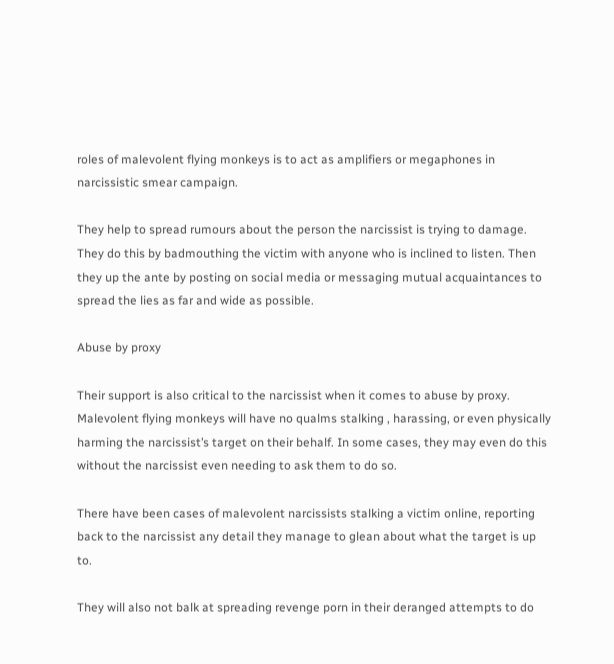roles of malevolent flying monkeys is to act as amplifiers or megaphones in narcissistic smear campaign.

They help to spread rumours about the person the narcissist is trying to damage. They do this by badmouthing the victim with anyone who is inclined to listen. Then they up the ante by posting on social media or messaging mutual acquaintances to spread the lies as far and wide as possible.

Abuse by proxy

Their support is also critical to the narcissist when it comes to abuse by proxy. Malevolent flying monkeys will have no qualms stalking , harassing, or even physically harming the narcissist’s target on their behalf. In some cases, they may even do this without the narcissist even needing to ask them to do so.

There have been cases of malevolent narcissists stalking a victim online, reporting back to the narcissist any detail they manage to glean about what the target is up to.

They will also not balk at spreading revenge porn in their deranged attempts to do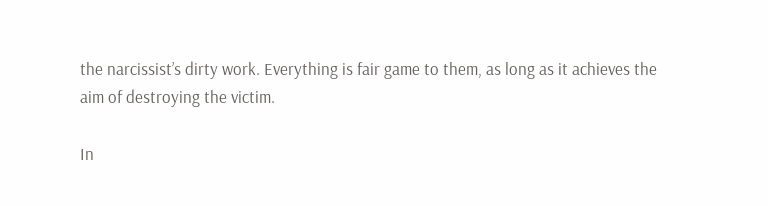the narcissist’s dirty work. Everything is fair game to them, as long as it achieves the aim of destroying the victim.

In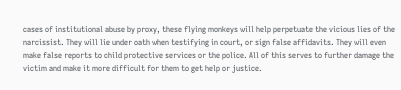cases of institutional abuse by proxy, these flying monkeys will help perpetuate the vicious lies of the narcissist. They will lie under oath when testifying in court, or sign false affidavits. They will even make false reports to child protective services or the police. All of this serves to further damage the victim and make it more difficult for them to get help or justice.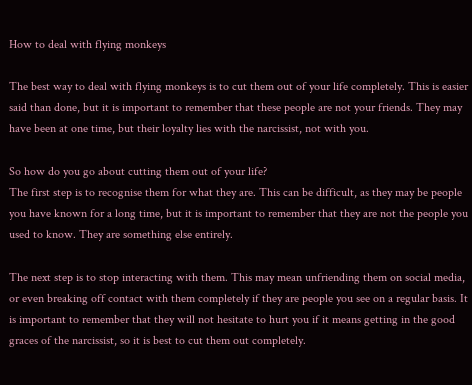How to deal with flying monkeys

The best way to deal with flying monkeys is to cut them out of your life completely. This is easier said than done, but it is important to remember that these people are not your friends. They may have been at one time, but their loyalty lies with the narcissist, not with you.

So how do you go about cutting them out of your life?
The first step is to recognise them for what they are. This can be difficult, as they may be people you have known for a long time, but it is important to remember that they are not the people you used to know. They are something else entirely.

The next step is to stop interacting with them. This may mean unfriending them on social media, or even breaking off contact with them completely if they are people you see on a regular basis. It is important to remember that they will not hesitate to hurt you if it means getting in the good graces of the narcissist, so it is best to cut them out completely.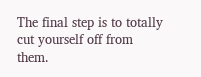The final step is to totally cut yourself off from them.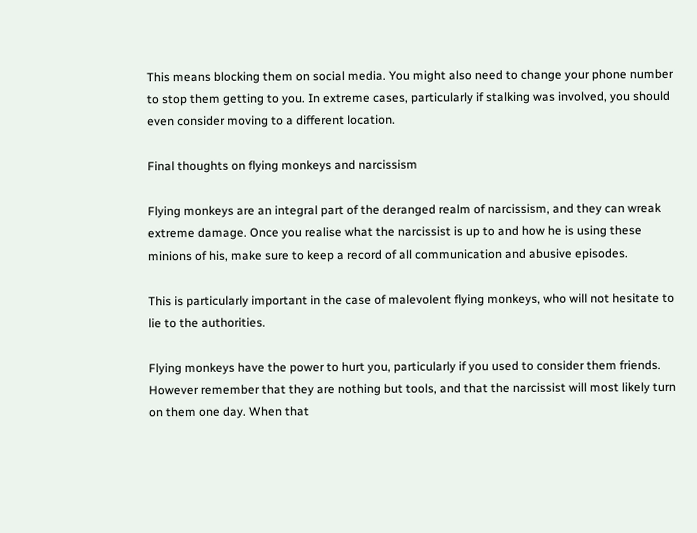This means blocking them on social media. You might also need to change your phone number to stop them getting to you. In extreme cases, particularly if stalking was involved, you should even consider moving to a different location.

Final thoughts on flying monkeys and narcissism

Flying monkeys are an integral part of the deranged realm of narcissism, and they can wreak extreme damage. Once you realise what the narcissist is up to and how he is using these minions of his, make sure to keep a record of all communication and abusive episodes.

This is particularly important in the case of malevolent flying monkeys, who will not hesitate to lie to the authorities.

Flying monkeys have the power to hurt you, particularly if you used to consider them friends. However remember that they are nothing but tools, and that the narcissist will most likely turn on them one day. When that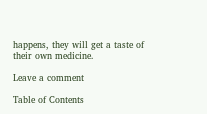happens, they will get a taste of their own medicine.

Leave a comment

Table of Contents